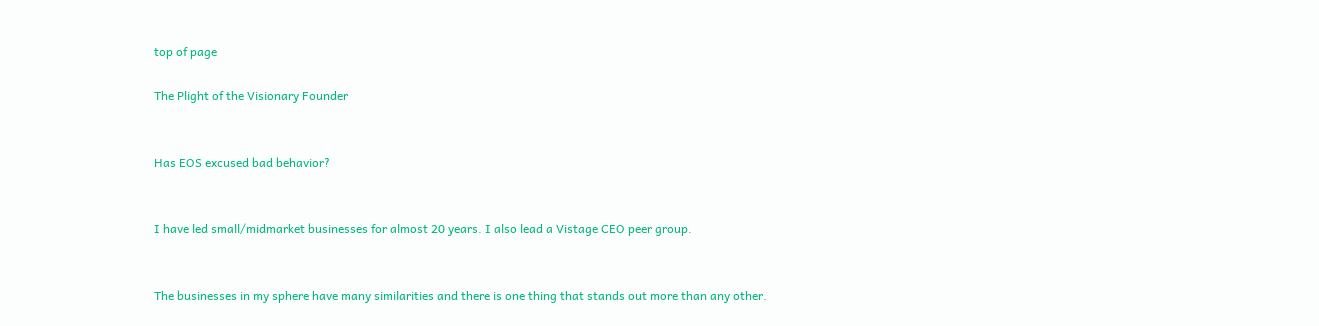top of page

The Plight of the Visionary Founder


Has EOS excused bad behavior?


I have led small/midmarket businesses for almost 20 years. I also lead a Vistage CEO peer group.


The businesses in my sphere have many similarities and there is one thing that stands out more than any other.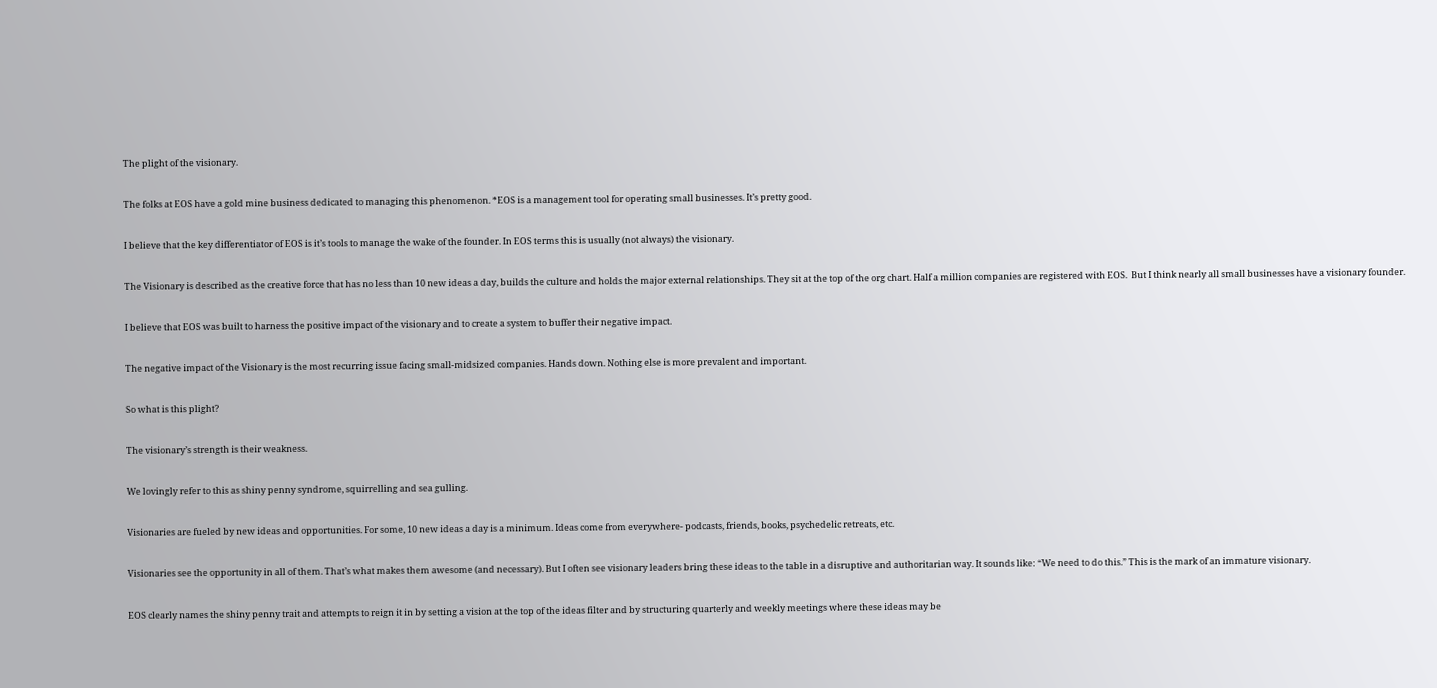The plight of the visionary.


The folks at EOS have a gold mine business dedicated to managing this phenomenon. *EOS is a management tool for operating small businesses. It’s pretty good.


I believe that the key differentiator of EOS is it’s tools to manage the wake of the founder. In EOS terms this is usually (not always) the visionary.


The Visionary is described as the creative force that has no less than 10 new ideas a day, builds the culture and holds the major external relationships. They sit at the top of the org chart. Half a million companies are registered with EOS.  But I think nearly all small businesses have a visionary founder.


I believe that EOS was built to harness the positive impact of the visionary and to create a system to buffer their negative impact.


The negative impact of the Visionary is the most recurring issue facing small-midsized companies. Hands down. Nothing else is more prevalent and important.


So what is this plight?


The visionary’s strength is their weakness.


We lovingly refer to this as shiny penny syndrome, squirrelling and sea gulling.


Visionaries are fueled by new ideas and opportunities. For some, 10 new ideas a day is a minimum. Ideas come from everywhere- podcasts, friends, books, psychedelic retreats, etc.


Visionaries see the opportunity in all of them. That’s what makes them awesome (and necessary). But I often see visionary leaders bring these ideas to the table in a disruptive and authoritarian way. It sounds like: “We need to do this.” This is the mark of an immature visionary.


EOS clearly names the shiny penny trait and attempts to reign it in by setting a vision at the top of the ideas filter and by structuring quarterly and weekly meetings where these ideas may be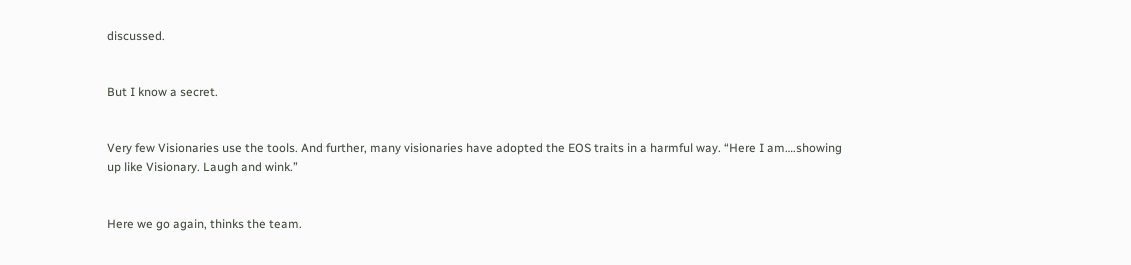discussed.


But I know a secret.


Very few Visionaries use the tools. And further, many visionaries have adopted the EOS traits in a harmful way. “Here I am….showing up like Visionary. Laugh and wink.”


Here we go again, thinks the team.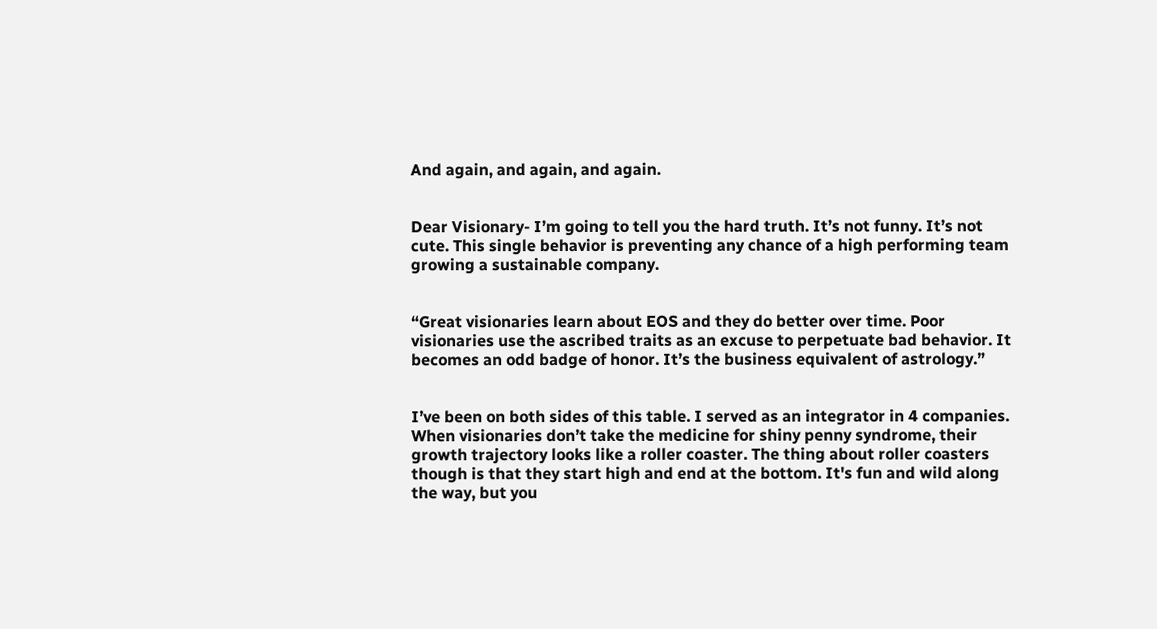And again, and again, and again.


Dear Visionary- I’m going to tell you the hard truth. It’s not funny. It’s not cute. This single behavior is preventing any chance of a high performing team growing a sustainable company.


“Great visionaries learn about EOS and they do better over time. Poor visionaries use the ascribed traits as an excuse to perpetuate bad behavior. It becomes an odd badge of honor. It’s the business equivalent of astrology.”


I’ve been on both sides of this table. I served as an integrator in 4 companies. When visionaries don’t take the medicine for shiny penny syndrome, their growth trajectory looks like a roller coaster. The thing about roller coasters though is that they start high and end at the bottom. It's fun and wild along the way, but you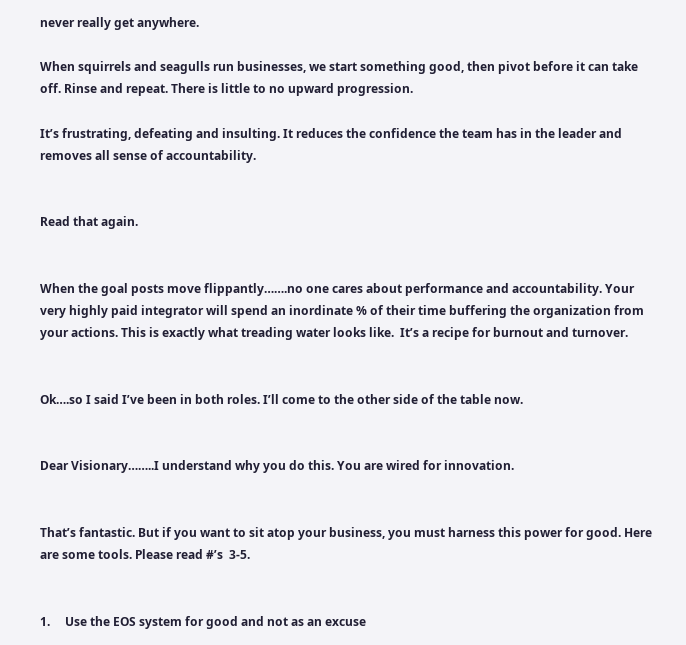never really get anywhere.

When squirrels and seagulls run businesses, we start something good, then pivot before it can take off. Rinse and repeat. There is little to no upward progression.

It’s frustrating, defeating and insulting. It reduces the confidence the team has in the leader and removes all sense of accountability.


Read that again.


When the goal posts move flippantly…….no one cares about performance and accountability. Your very highly paid integrator will spend an inordinate % of their time buffering the organization from your actions. This is exactly what treading water looks like.  It’s a recipe for burnout and turnover.


Ok….so I said I’ve been in both roles. I’ll come to the other side of the table now.


Dear Visionary……..I understand why you do this. You are wired for innovation.


That’s fantastic. But if you want to sit atop your business, you must harness this power for good. Here are some tools. Please read #’s  3-5.


1.     Use the EOS system for good and not as an excuse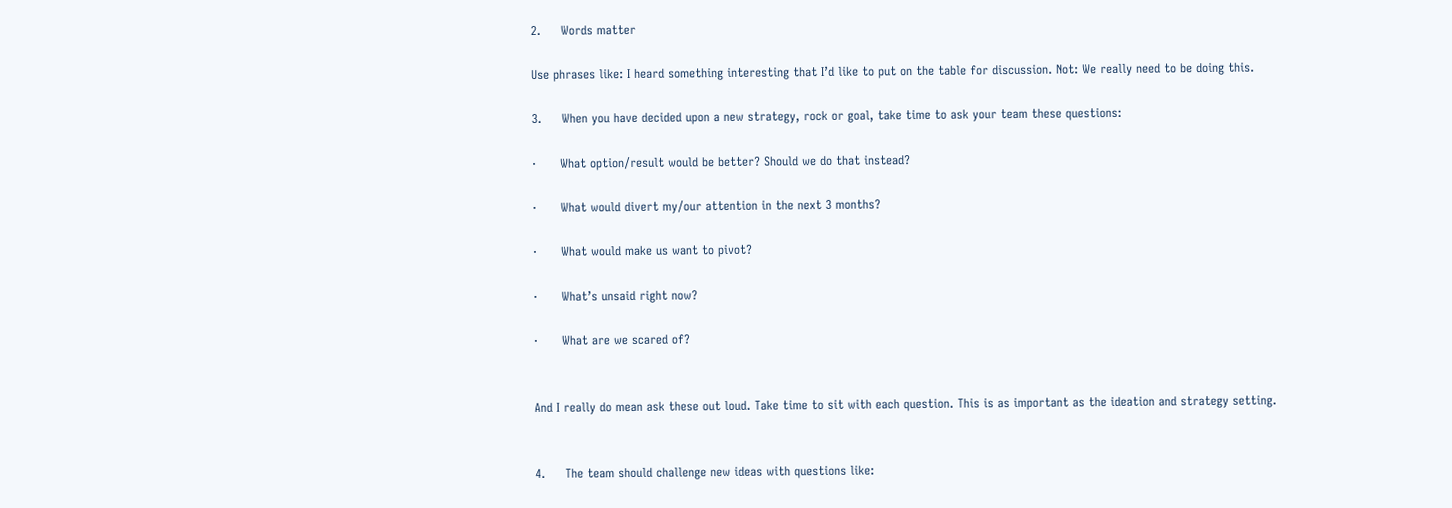2.     Words matter

Use phrases like: I heard something interesting that I’d like to put on the table for discussion. Not: We really need to be doing this.

3.     When you have decided upon a new strategy, rock or goal, take time to ask your team these questions:

·      What option/result would be better? Should we do that instead?

·      What would divert my/our attention in the next 3 months?

·      What would make us want to pivot?

·      What’s unsaid right now?

·      What are we scared of?


And I really do mean ask these out loud. Take time to sit with each question. This is as important as the ideation and strategy setting.


4.     The team should challenge new ideas with questions like: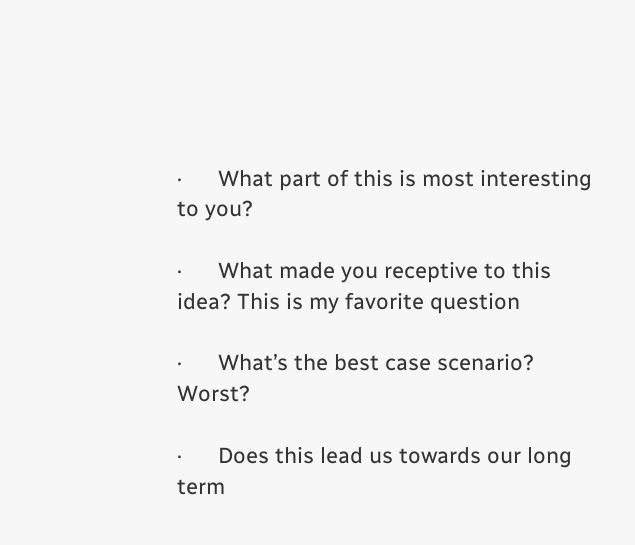·      What part of this is most interesting to you?

·      What made you receptive to this idea? This is my favorite question

·      What’s the best case scenario? Worst?

·      Does this lead us towards our long term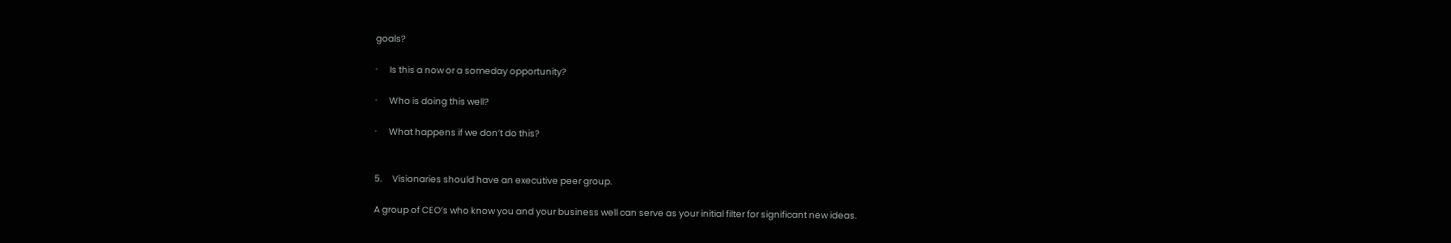goals?

·      Is this a now or a someday opportunity?

·      Who is doing this well?

·      What happens if we don’t do this?


5.     Visionaries should have an executive peer group.

A group of CEO’s who know you and your business well can serve as your initial filter for significant new ideas.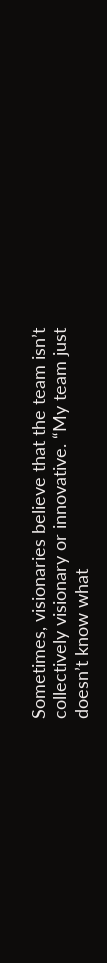Sometimes, visionaries believe that the team isn’t collectively visionary or innovative. “My team just doesn’t know what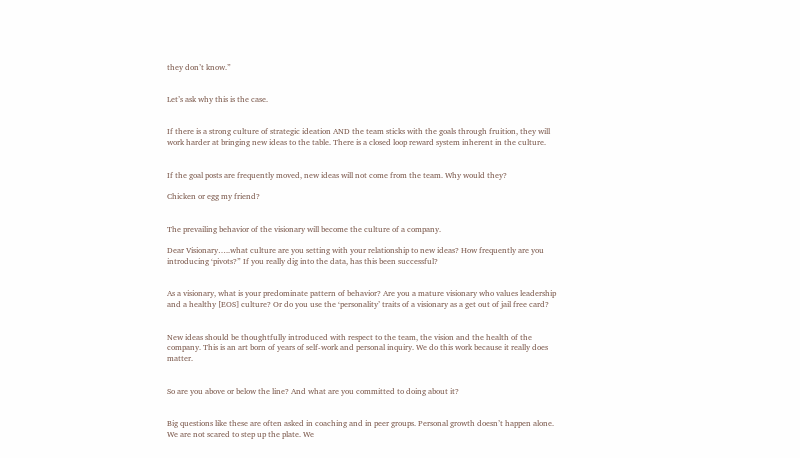they don’t know.”


Let’s ask why this is the case.


If there is a strong culture of strategic ideation AND the team sticks with the goals through fruition, they will work harder at bringing new ideas to the table. There is a closed loop reward system inherent in the culture.


If the goal posts are frequently moved, new ideas will not come from the team. Why would they?

Chicken or egg my friend?


The prevailing behavior of the visionary will become the culture of a company.

Dear Visionary…..what culture are you setting with your relationship to new ideas? How frequently are you introducing ‘pivots?” If you really dig into the data, has this been successful?


As a visionary, what is your predominate pattern of behavior? Are you a mature visionary who values leadership and a healthy [EOS] culture? Or do you use the ‘personality’ traits of a visionary as a get out of jail free card?


New ideas should be thoughtfully introduced with respect to the team, the vision and the health of the company. This is an art born of years of self-work and personal inquiry. We do this work because it really does matter.


So are you above or below the line? And what are you committed to doing about it?


Big questions like these are often asked in coaching and in peer groups. Personal growth doesn’t happen alone. We are not scared to step up the plate. We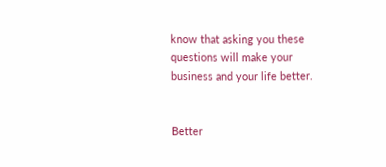know that asking you these questions will make your business and your life better.


Better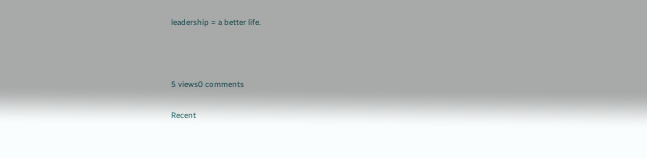leadership = a better life.



5 views0 comments

Recent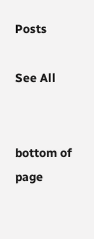Posts

See All


bottom of page